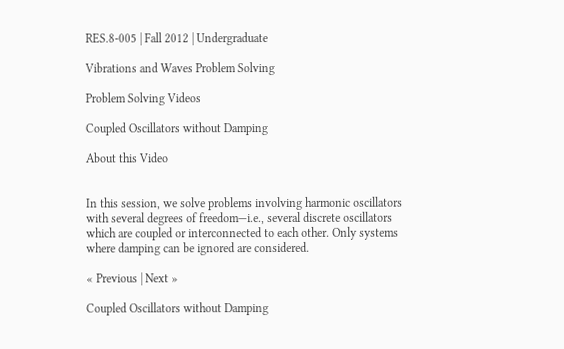RES.8-005 | Fall 2012 | Undergraduate

Vibrations and Waves Problem Solving

Problem Solving Videos

Coupled Oscillators without Damping

About this Video


In this session, we solve problems involving harmonic oscillators with several degrees of freedom—i.e., several discrete oscillators which are coupled or interconnected to each other. Only systems where damping can be ignored are considered.

« Previous | Next »

Coupled Oscillators without Damping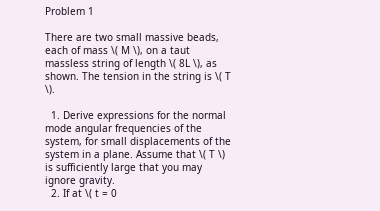Problem 1

There are two small massive beads, each of mass \( M \), on a taut massless string of length \( 8L \), as shown. The tension in the string is \( T \).

  1. Derive expressions for the normal mode angular frequencies of the system, for small displacements of the system in a plane. Assume that \( T \) is sufficiently large that you may ignore gravity.
  2. If at \( t = 0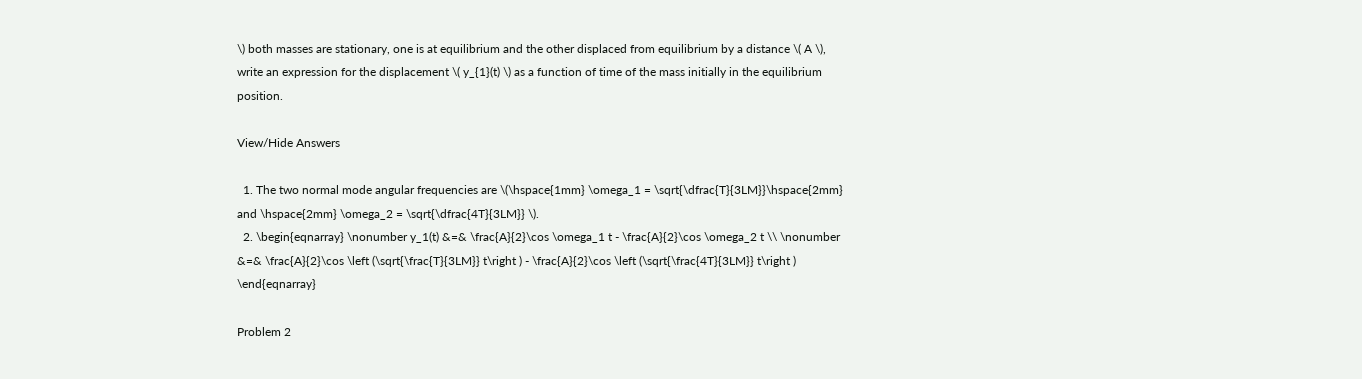\) both masses are stationary, one is at equilibrium and the other displaced from equilibrium by a distance \( A \), write an expression for the displacement \( y_{1}(t) \) as a function of time of the mass initially in the equilibrium position.

View/Hide Answers

  1. The two normal mode angular frequencies are \(\hspace{1mm} \omega_1 = \sqrt{\dfrac{T}{3LM}}\hspace{2mm} and \hspace{2mm} \omega_2 = \sqrt{\dfrac{4T}{3LM}} \).
  2. \begin{eqnarray} \nonumber y_1(t) &=& \frac{A}{2}\cos \omega_1 t - \frac{A}{2}\cos \omega_2 t \\ \nonumber &=& \frac{A}{2}\cos \left (\sqrt{\frac{T}{3LM}} t\right ) - \frac{A}{2}\cos \left (\sqrt{\frac{4T}{3LM}} t\right ) \end{eqnarray}

Problem 2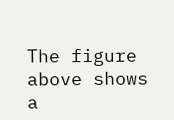The figure above shows a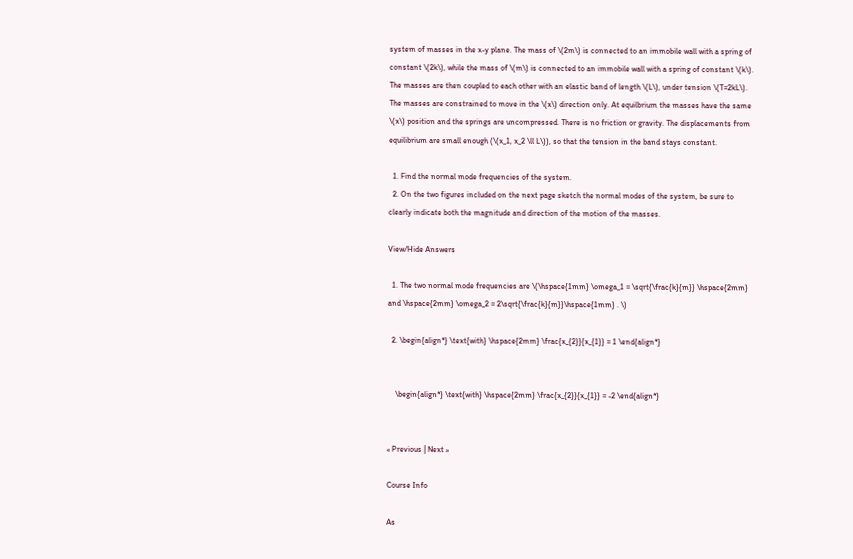system of masses in the x-y plane. The mass of \(2m\) is connected to an immobile wall with a spring of constant \(2k\), while the mass of \(m\) is connected to an immobile wall with a spring of constant \(k\). The masses are then coupled to each other with an elastic band of length \(L\), under tension \(T=2kL\). The masses are constrained to move in the \(x\) direction only. At equilbrium the masses have the same \(x\) position and the springs are uncompressed. There is no friction or gravity. The displacements from equilibrium are small enough (\(x_1, x_2 \ll L\)), so that the tension in the band stays constant.

  1. Find the normal mode frequencies of the system.
  2. On the two figures included on the next page sketch the normal modes of the system, be sure to clearly indicate both the magnitude and direction of the motion of the masses.

View/Hide Answers

  1. The two normal mode frequencies are \(\hspace{1mm} \omega_1 = \sqrt{\frac{k}{m}} \hspace{2mm} and \hspace{2mm} \omega_2 = 2\sqrt{\frac{k}{m}}\hspace{1mm} . \)

  2. \begin{align*} \text{with} \hspace{2mm} \frac{x_{2}}{x_{1}} = 1 \end{align*}


    \begin{align*} \text{with} \hspace{2mm} \frac{x_{2}}{x_{1}} = -2 \end{align*}


« Previous | Next »

Course Info

As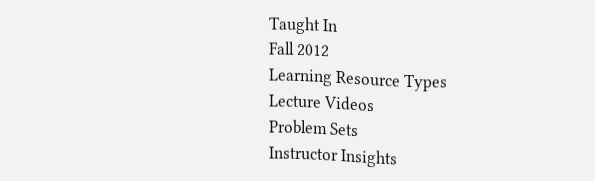Taught In
Fall 2012
Learning Resource Types
Lecture Videos
Problem Sets
Instructor Insights